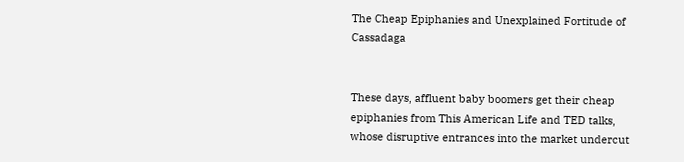The Cheap Epiphanies and Unexplained Fortitude of Cassadaga


These days, affluent baby boomers get their cheap epiphanies from This American Life and TED talks, whose disruptive entrances into the market undercut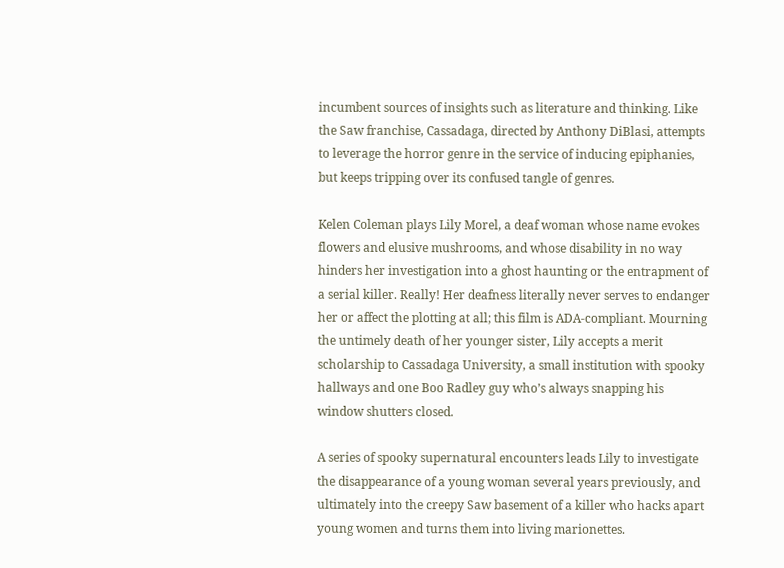incumbent sources of insights such as literature and thinking. Like the Saw franchise, Cassadaga, directed by Anthony DiBlasi, attempts to leverage the horror genre in the service of inducing epiphanies, but keeps tripping over its confused tangle of genres.

Kelen Coleman plays Lily Morel, a deaf woman whose name evokes flowers and elusive mushrooms, and whose disability in no way hinders her investigation into a ghost haunting or the entrapment of a serial killer. Really! Her deafness literally never serves to endanger her or affect the plotting at all; this film is ADA-compliant. Mourning the untimely death of her younger sister, Lily accepts a merit scholarship to Cassadaga University, a small institution with spooky hallways and one Boo Radley guy who’s always snapping his window shutters closed.

A series of spooky supernatural encounters leads Lily to investigate the disappearance of a young woman several years previously, and ultimately into the creepy Saw basement of a killer who hacks apart young women and turns them into living marionettes.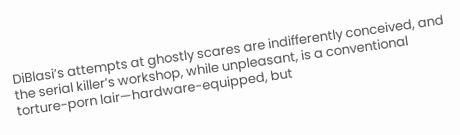DiBlasi’s attempts at ghostly scares are indifferently conceived, and the serial killer’s workshop, while unpleasant, is a conventional torture-porn lair—hardware-equipped, but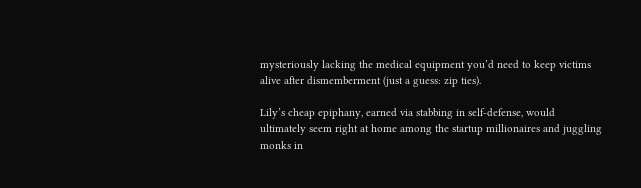mysteriously lacking the medical equipment you’d need to keep victims alive after dismemberment (just a guess: zip ties).

Lily’s cheap epiphany, earned via stabbing in self-defense, would ultimately seem right at home among the startup millionaires and juggling monks in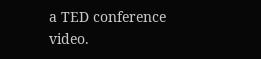a TED conference video.